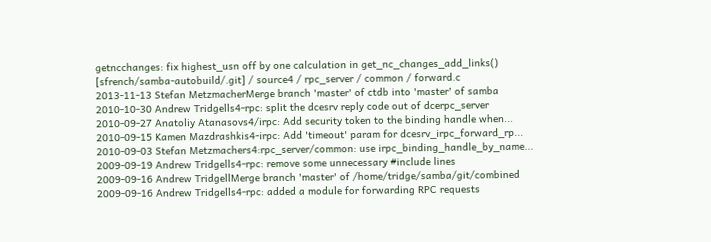getncchanges: fix highest_usn off by one calculation in get_nc_changes_add_links()
[sfrench/samba-autobuild/.git] / source4 / rpc_server / common / forward.c
2013-11-13 Stefan MetzmacherMerge branch 'master' of ctdb into 'master' of samba
2010-10-30 Andrew Tridgells4-rpc: split the dcesrv reply code out of dcerpc_server
2010-09-27 Anatoliy Atanasovs4/irpc: Add security token to the binding handle when...
2010-09-15 Kamen Mazdrashkis4-irpc: Add 'timeout' param for dcesrv_irpc_forward_rp...
2010-09-03 Stefan Metzmachers4:rpc_server/common: use irpc_binding_handle_by_name...
2009-09-19 Andrew Tridgells4-rpc: remove some unnecessary #include lines
2009-09-16 Andrew TridgellMerge branch 'master' of /home/tridge/samba/git/combined
2009-09-16 Andrew Tridgells4-rpc: added a module for forwarding RPC requests